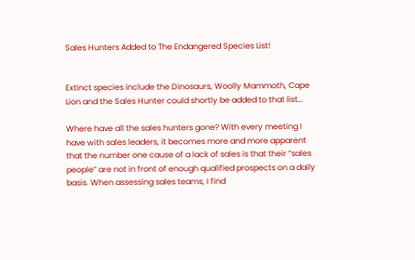Sales Hunters Added to The Endangered Species List!


Extinct species include the Dinosaurs, Woolly Mammoth, Cape Lion and the Sales Hunter could shortly be added to that list…

Where have all the sales hunters gone? With every meeting I have with sales leaders, it becomes more and more apparent that the number one cause of a lack of sales is that their “sales people” are not in front of enough qualified prospects on a daily basis. When assessing sales teams, I find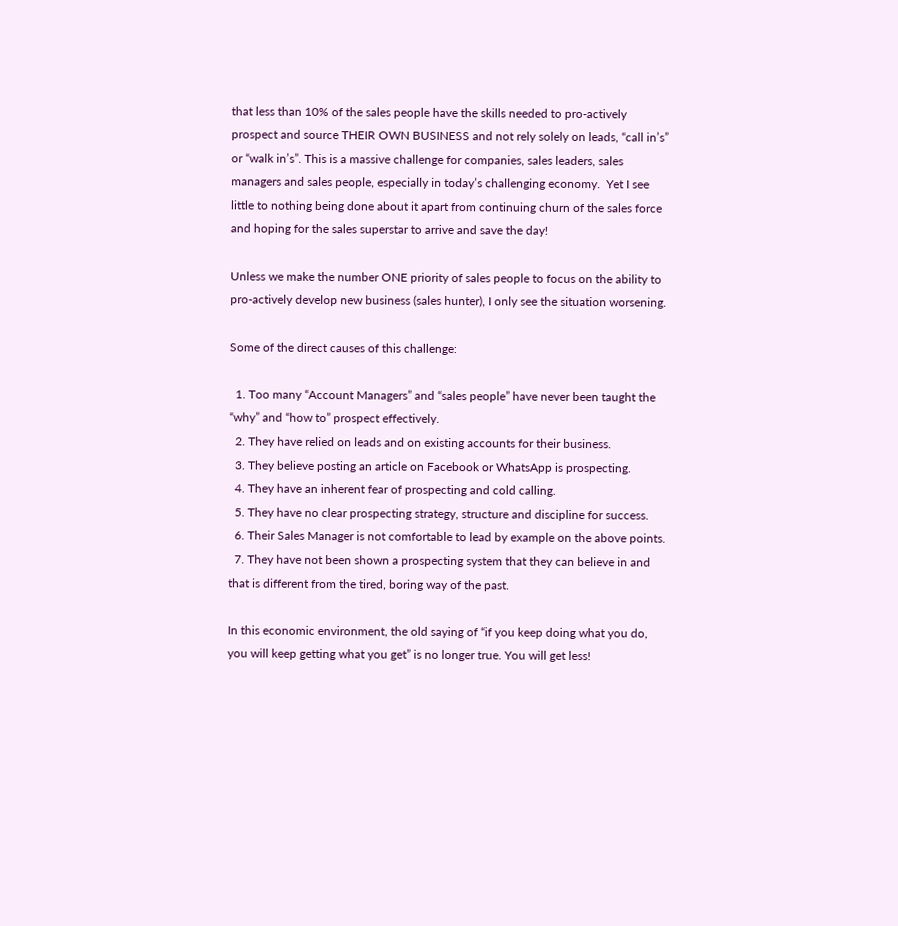that less than 10% of the sales people have the skills needed to pro-actively prospect and source THEIR OWN BUSINESS and not rely solely on leads, “call in’s” or “walk in’s”. This is a massive challenge for companies, sales leaders, sales managers and sales people, especially in today’s challenging economy.  Yet I see little to nothing being done about it apart from continuing churn of the sales force and hoping for the sales superstar to arrive and save the day!

Unless we make the number ONE priority of sales people to focus on the ability to pro-actively develop new business (sales hunter), I only see the situation worsening.

Some of the direct causes of this challenge:

  1. Too many “Account Managers” and “sales people” have never been taught the “why” and “how to” prospect effectively.
  2. They have relied on leads and on existing accounts for their business.
  3. They believe posting an article on Facebook or WhatsApp is prospecting.
  4. They have an inherent fear of prospecting and cold calling.
  5. They have no clear prospecting strategy, structure and discipline for success.
  6. Their Sales Manager is not comfortable to lead by example on the above points.
  7. They have not been shown a prospecting system that they can believe in and that is different from the tired, boring way of the past.

In this economic environment, the old saying of “if you keep doing what you do, you will keep getting what you get” is no longer true. You will get less!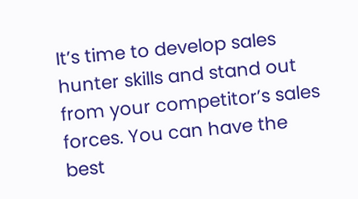It’s time to develop sales hunter skills and stand out from your competitor’s sales forces. You can have the best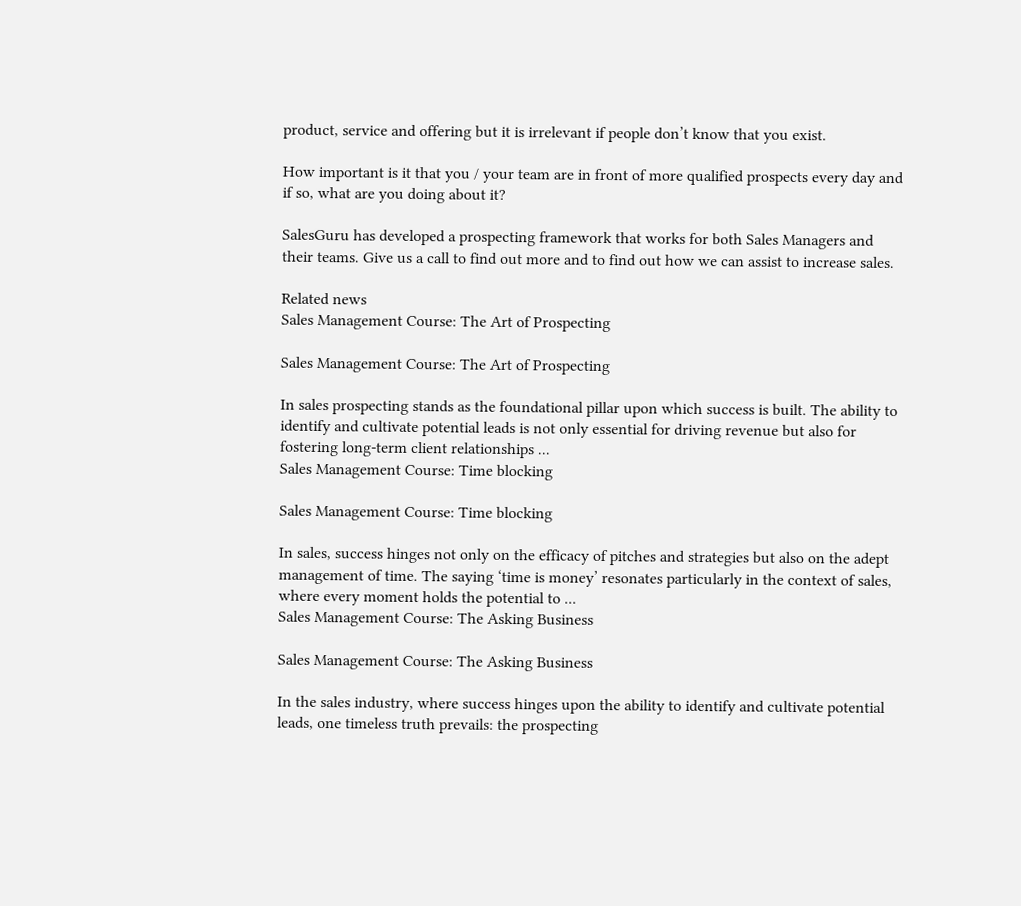product, service and offering but it is irrelevant if people don’t know that you exist.

How important is it that you / your team are in front of more qualified prospects every day and if so, what are you doing about it?

SalesGuru has developed a prospecting framework that works for both Sales Managers and their teams. Give us a call to find out more and to find out how we can assist to increase sales.

Related news
Sales Management Course: The Art of Prospecting

Sales Management Course: The Art of Prospecting

In sales prospecting stands as the foundational pillar upon which success is built. The ability to identify and cultivate potential leads is not only essential for driving revenue but also for fostering long-term client relationships ...
Sales Management Course: Time blocking

Sales Management Course: Time blocking

In sales, success hinges not only on the efficacy of pitches and strategies but also on the adept management of time. The saying ‘time is money’ resonates particularly in the context of sales, where every moment holds the potential to ...
Sales Management Course: The Asking Business

Sales Management Course: The Asking Business

In the sales industry, where success hinges upon the ability to identify and cultivate potential leads, one timeless truth prevails: the prospecting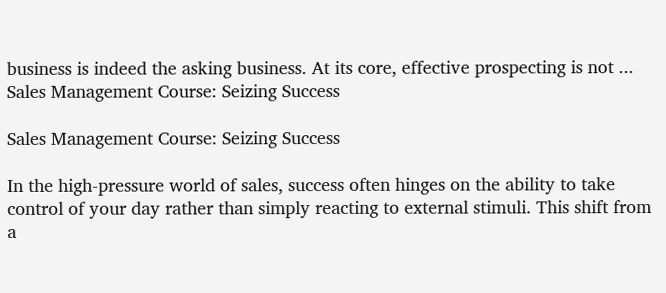business is indeed the asking business. At its core, effective prospecting is not ...
Sales Management Course: Seizing Success

Sales Management Course: Seizing Success

In the high-pressure world of sales, success often hinges on the ability to take control of your day rather than simply reacting to external stimuli. This shift from a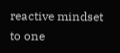reactive mindset to one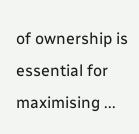of ownership is essential for maximising ...